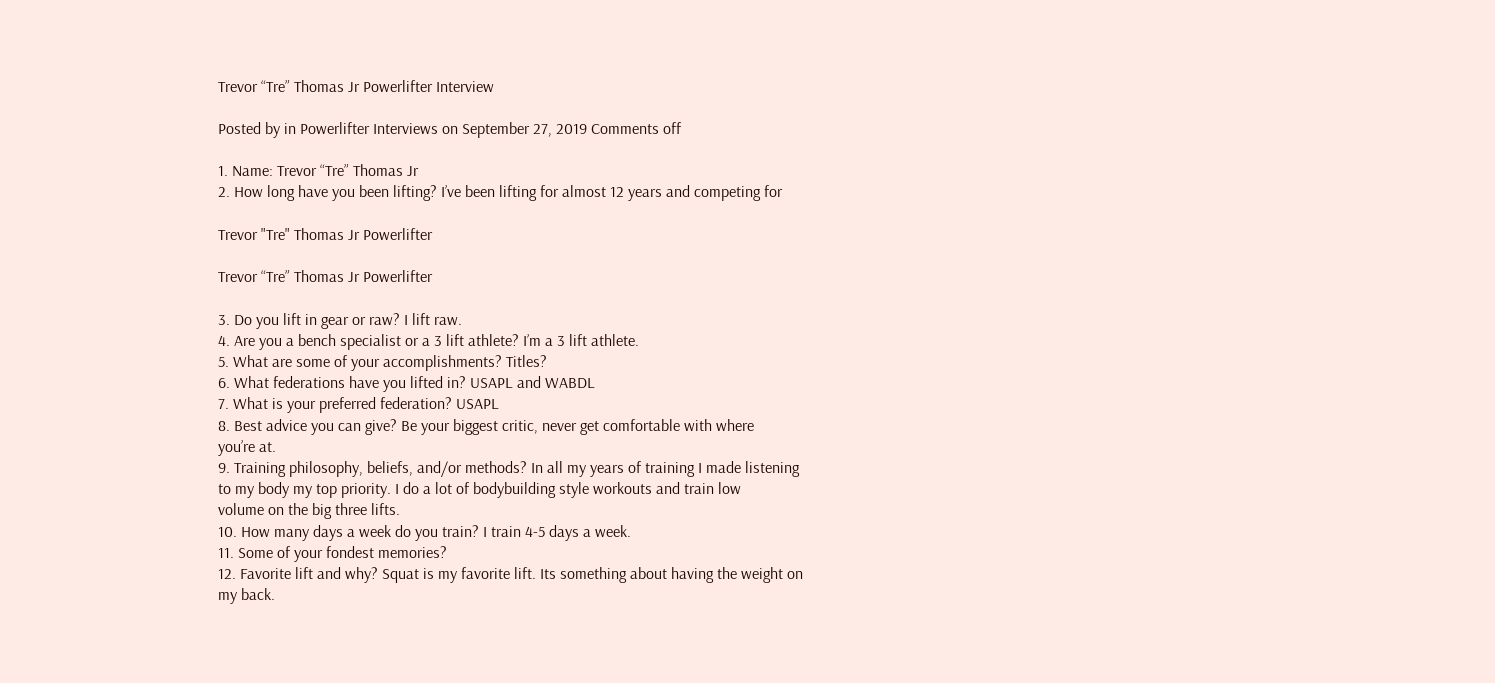Trevor “Tre” Thomas Jr Powerlifter Interview

Posted by in Powerlifter Interviews on September 27, 2019 Comments off

1. Name: Trevor “Tre” Thomas Jr
2. How long have you been lifting? I’ve been lifting for almost 12 years and competing for

Trevor "Tre" Thomas Jr Powerlifter

Trevor “Tre” Thomas Jr Powerlifter

3. Do you lift in gear or raw? I lift raw.
4. Are you a bench specialist or a 3 lift athlete? I’m a 3 lift athlete.
5. What are some of your accomplishments? Titles?
6. What federations have you lifted in? USAPL and WABDL
7. What is your preferred federation? USAPL
8. Best advice you can give? Be your biggest critic, never get comfortable with where
you’re at.
9. Training philosophy, beliefs, and/or methods? In all my years of training I made listening
to my body my top priority. I do a lot of bodybuilding style workouts and train low
volume on the big three lifts.
10. How many days a week do you train? I train 4-5 days a week.
11. Some of your fondest memories?
12. Favorite lift and why? Squat is my favorite lift. Its something about having the weight on
my back.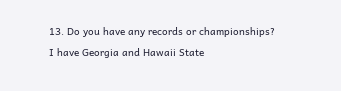13. Do you have any records or championships? I have Georgia and Hawaii State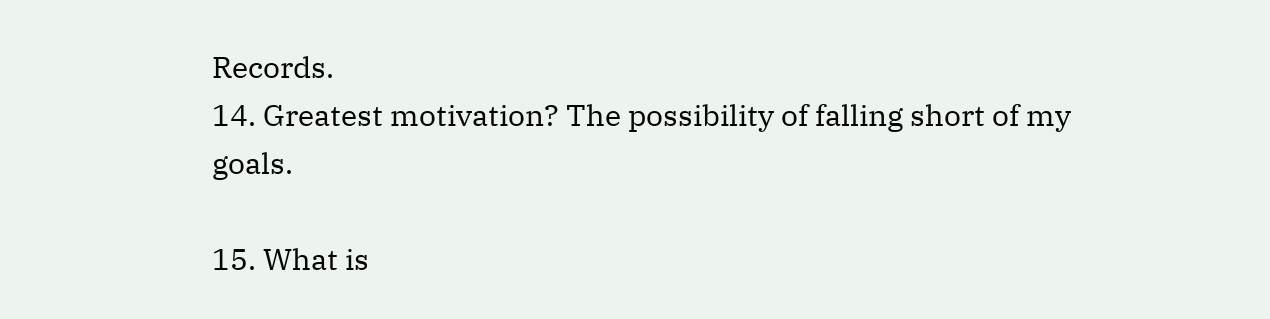Records.
14. Greatest motivation? The possibility of falling short of my goals.

15. What is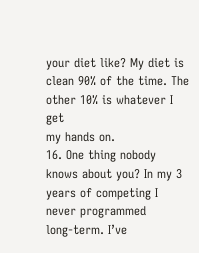your diet like? My diet is clean 90% of the time. The other 10% is whatever I get
my hands on.
16. One thing nobody knows about you? In my 3 years of competing I never programmed
long-term. I’ve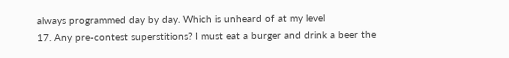always programmed day by day. Which is unheard of at my level
17. Any pre-contest superstitions? I must eat a burger and drink a beer the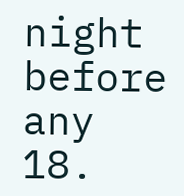night before any
18.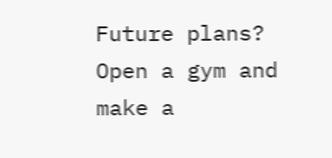Future plans? Open a gym and make a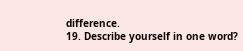difference.
19. Describe yourself in one word?